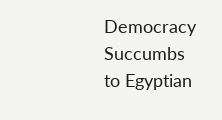Democracy Succumbs to Egyptian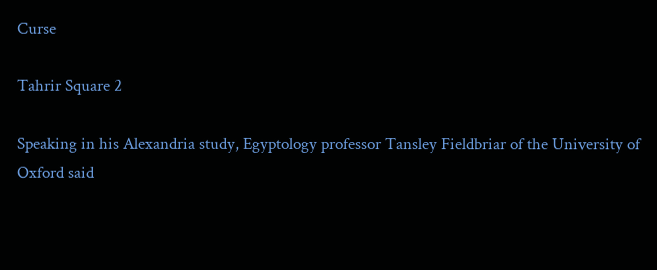Curse

Tahrir Square 2

Speaking in his Alexandria study, Egyptology professor Tansley Fieldbriar of the University of Oxford said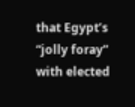that Egypt’s “jolly foray” with elected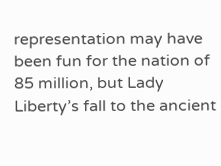representation may have been fun for the nation of 85 million, but Lady Liberty’s fall to the ancient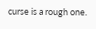curse is a rough one.